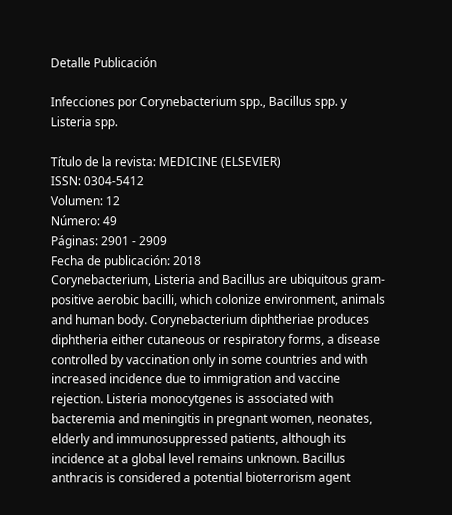Detalle Publicación

Infecciones por Corynebacterium spp., Bacillus spp. y Listeria spp.

Título de la revista: MEDICINE (ELSEVIER)
ISSN: 0304-5412
Volumen: 12
Número: 49
Páginas: 2901 - 2909
Fecha de publicación: 2018
Corynebacterium, Listeria and Bacillus are ubiquitous gram-positive aerobic bacilli, which colonize environment, animals and human body. Corynebacterium diphtheriae produces diphtheria either cutaneous or respiratory forms, a disease controlled by vaccination only in some countries and with increased incidence due to immigration and vaccine rejection. Listeria monocytgenes is associated with bacteremia and meningitis in pregnant women, neonates, elderly and immunosuppressed patients, although its incidence at a global level remains unknown. Bacillus anthracis is considered a potential bioterrorism agent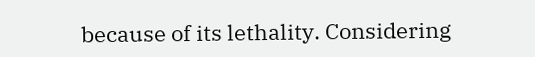because of its lethality. Considering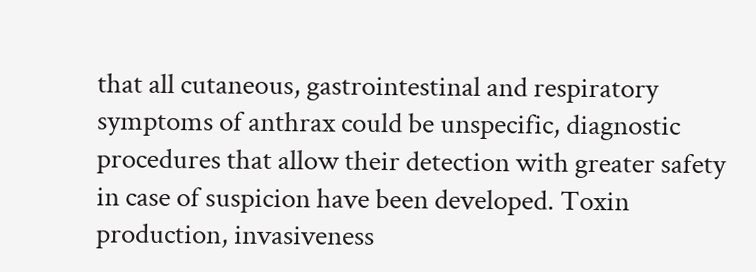that all cutaneous, gastrointestinal and respiratory symptoms of anthrax could be unspecific, diagnostic procedures that allow their detection with greater safety in case of suspicion have been developed. Toxin production, invasiveness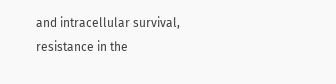and intracellular survival, resistance in the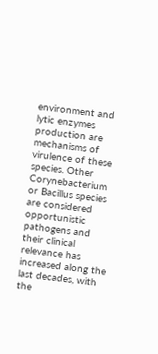environment and lytic enzymes production are mechanisms of virulence of these species. Other Corynebacterium or Bacillus species are considered opportunistic pathogens and their clinical relevance has increased along the last decades, with the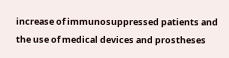increase of immunosuppressed patients and the use of medical devices and prostheses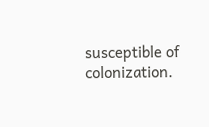susceptible of colonization.